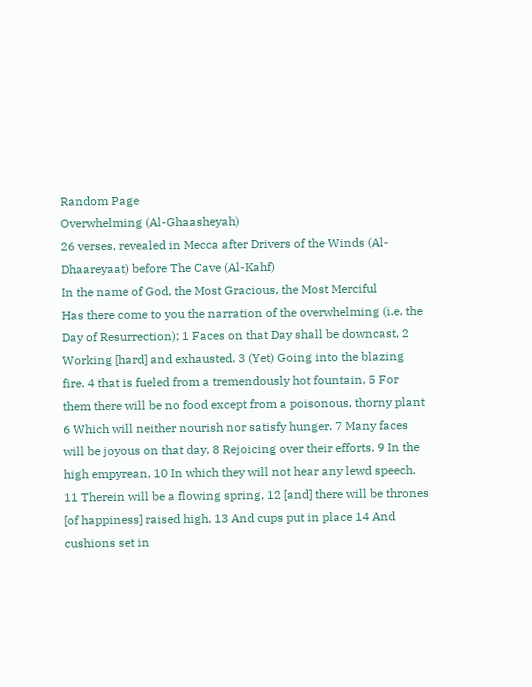Random Page
Overwhelming (Al-Ghaasheyah)
26 verses, revealed in Mecca after Drivers of the Winds (Al-Dhaareyaat) before The Cave (Al-Kahf)
In the name of God, the Most Gracious, the Most Merciful
Has there come to you the narration of the overwhelming (i.e. the Day of Resurrection); 1 Faces on that Day shall be downcast, 2 Working [hard] and exhausted. 3 (Yet) Going into the blazing fire. 4 that is fueled from a tremendously hot fountain, 5 For them there will be no food except from a poisonous, thorny plant 6 Which will neither nourish nor satisfy hunger. 7 Many faces will be joyous on that day, 8 Rejoicing over their efforts. 9 In the high empyrean, 10 In which they will not hear any lewd speech. 11 Therein will be a flowing spring, 12 [and] there will be thrones [of happiness] raised high, 13 And cups put in place 14 And cushions set in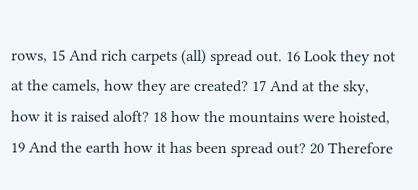rows, 15 And rich carpets (all) spread out. 16 Look they not at the camels, how they are created? 17 And at the sky, how it is raised aloft? 18 how the mountains were hoisted, 19 And the earth how it has been spread out? 20 Therefore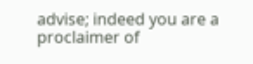advise; indeed you are a proclaimer of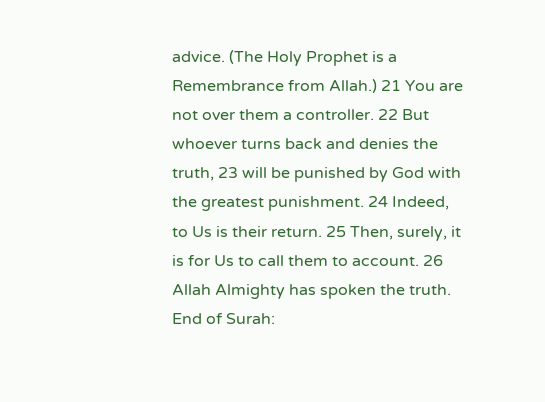advice. (The Holy Prophet is a Remembrance from Allah.) 21 You are not over them a controller. 22 But whoever turns back and denies the truth, 23 will be punished by God with the greatest punishment. 24 Indeed, to Us is their return. 25 Then, surely, it is for Us to call them to account. 26
Allah Almighty has spoken the truth.
End of Surah: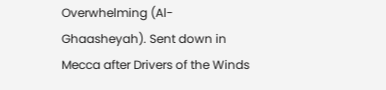Overwhelming (Al-Ghaasheyah). Sent down in Mecca after Drivers of the Winds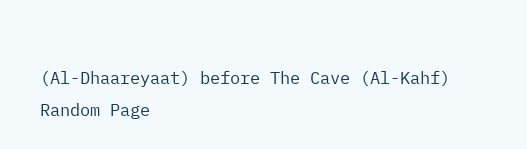(Al-Dhaareyaat) before The Cave (Al-Kahf)
Random Page